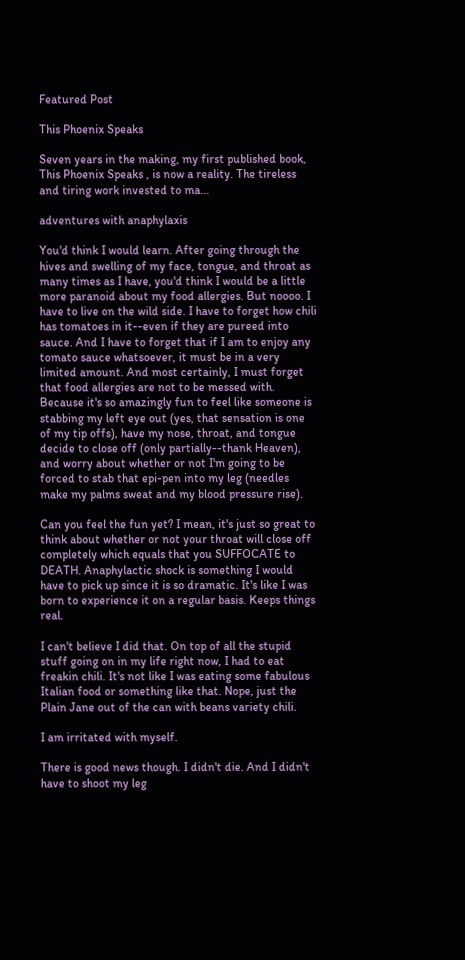Featured Post

This Phoenix Speaks

Seven years in the making, my first published book, This Phoenix Speaks , is now a reality. The tireless and tiring work invested to ma...

adventures with anaphylaxis

You'd think I would learn. After going through the hives and swelling of my face, tongue, and throat as many times as I have, you'd think I would be a little more paranoid about my food allergies. But noooo. I have to live on the wild side. I have to forget how chili has tomatoes in it--even if they are pureed into sauce. And I have to forget that if I am to enjoy any tomato sauce whatsoever, it must be in a very limited amount. And most certainly, I must forget that food allergies are not to be messed with. Because it's so amazingly fun to feel like someone is stabbing my left eye out (yes, that sensation is one of my tip offs), have my nose, throat, and tongue decide to close off (only partially--thank Heaven), and worry about whether or not I'm going to be forced to stab that epi-pen into my leg (needles make my palms sweat and my blood pressure rise).

Can you feel the fun yet? I mean, it's just so great to think about whether or not your throat will close off completely which equals that you SUFFOCATE to DEATH. Anaphylactic shock is something I would have to pick up since it is so dramatic. It's like I was born to experience it on a regular basis. Keeps things real.

I can't believe I did that. On top of all the stupid stuff going on in my life right now, I had to eat freakin chili. It's not like I was eating some fabulous Italian food or something like that. Nope, just the Plain Jane out of the can with beans variety chili.

I am irritated with myself.

There is good news though. I didn't die. And I didn't have to shoot my leg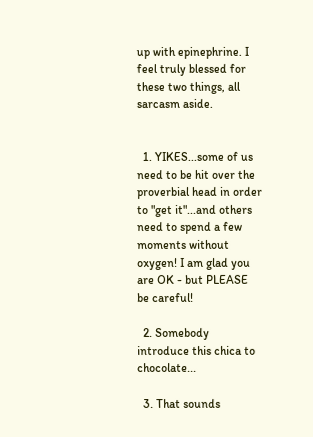up with epinephrine. I feel truly blessed for these two things, all sarcasm aside.


  1. YIKES...some of us need to be hit over the proverbial head in order to "get it"...and others need to spend a few moments without oxygen! I am glad you are OK - but PLEASE be careful!

  2. Somebody introduce this chica to chocolate...

  3. That sounds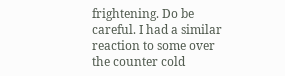frightening. Do be careful. I had a similar reaction to some over the counter cold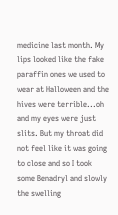medicine last month. My lips looked like the fake paraffin ones we used to wear at Halloween and the hives were terrible...oh and my eyes were just slits. But my throat did not feel like it was going to close and so I took some Benadryl and slowly the swelling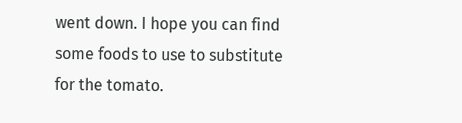went down. I hope you can find some foods to use to substitute for the tomato.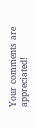Your comments are appreciated!